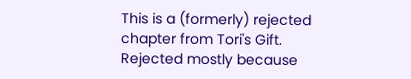This is a (formerly) rejected chapter from Tori's Gift. Rejected mostly because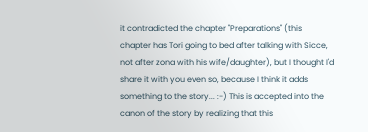it contradicted the chapter "Preparations" (this chapter has Tori going to bed after talking with Sicce, not after zona with his wife/daughter), but I thought I'd share it with you even so, because I think it adds something to the story... :-) This is accepted into the canon of the story by realizing that this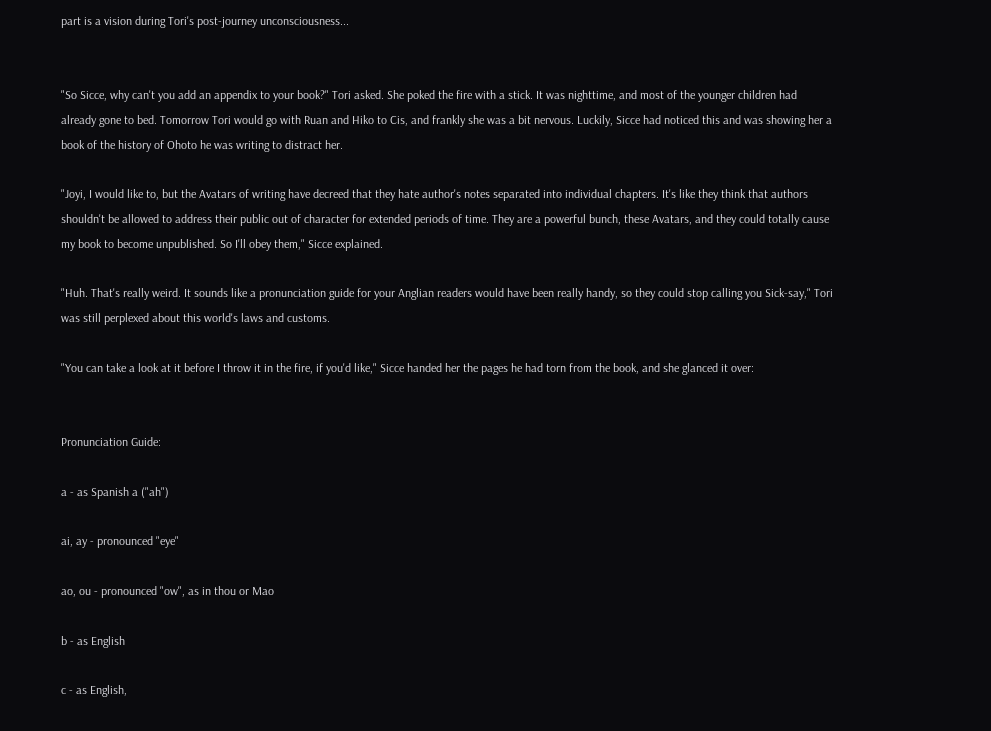part is a vision during Tori's post-journey unconsciousness...


"So Sicce, why can't you add an appendix to your book?" Tori asked. She poked the fire with a stick. It was nighttime, and most of the younger children had already gone to bed. Tomorrow Tori would go with Ruan and Hiko to Cis, and frankly she was a bit nervous. Luckily, Sicce had noticed this and was showing her a book of the history of Ohoto he was writing to distract her.

"Joyi, I would like to, but the Avatars of writing have decreed that they hate author's notes separated into individual chapters. It's like they think that authors shouldn't be allowed to address their public out of character for extended periods of time. They are a powerful bunch, these Avatars, and they could totally cause my book to become unpublished. So I'll obey them," Sicce explained.

"Huh. That's really weird. It sounds like a pronunciation guide for your Anglian readers would have been really handy, so they could stop calling you Sick-say," Tori was still perplexed about this world's laws and customs.

"You can take a look at it before I throw it in the fire, if you'd like," Sicce handed her the pages he had torn from the book, and she glanced it over:


Pronunciation Guide:

a - as Spanish a ("ah")

ai, ay - pronounced "eye"

ao, ou - pronounced "ow", as in thou or Mao

b - as English

c - as English,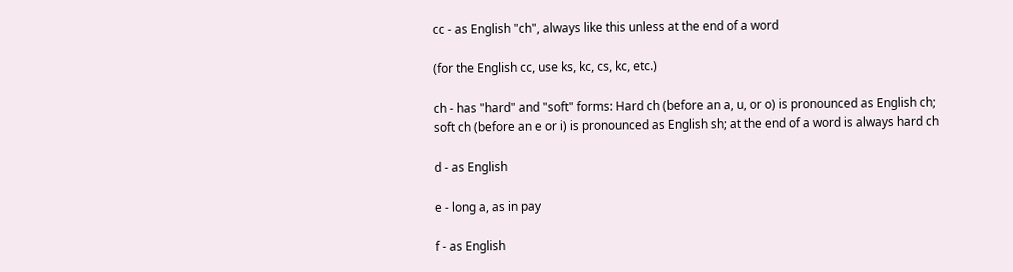cc - as English "ch", always like this unless at the end of a word

(for the English cc, use ks, kc, cs, kc, etc.)

ch - has "hard" and "soft" forms: Hard ch (before an a, u, or o) is pronounced as English ch; soft ch (before an e or i) is pronounced as English sh; at the end of a word is always hard ch

d - as English

e - long a, as in pay

f - as English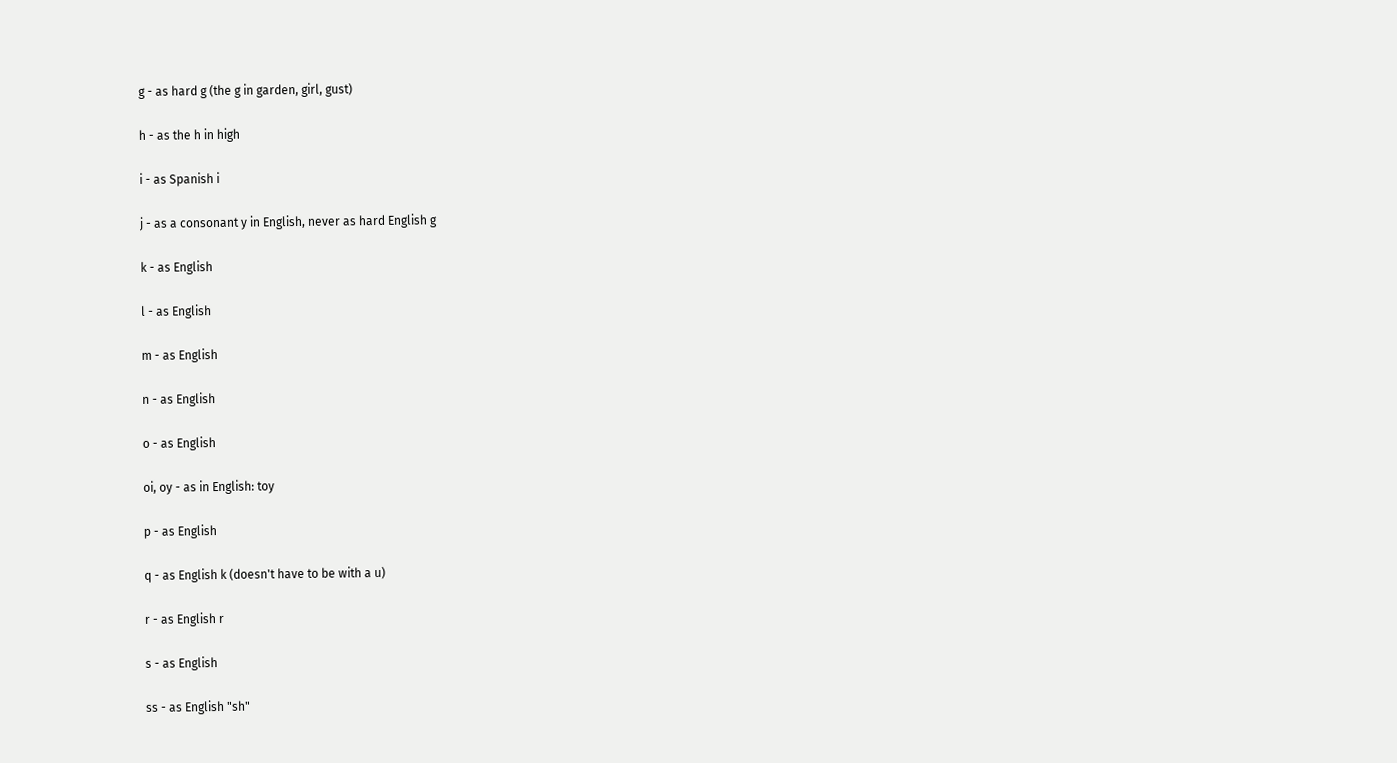g - as hard g (the g in garden, girl, gust)

h - as the h in high

i - as Spanish i

j - as a consonant y in English, never as hard English g

k - as English

l - as English

m - as English

n - as English

o - as English

oi, oy - as in English: toy

p - as English

q - as English k (doesn't have to be with a u)

r - as English r

s - as English

ss - as English "sh"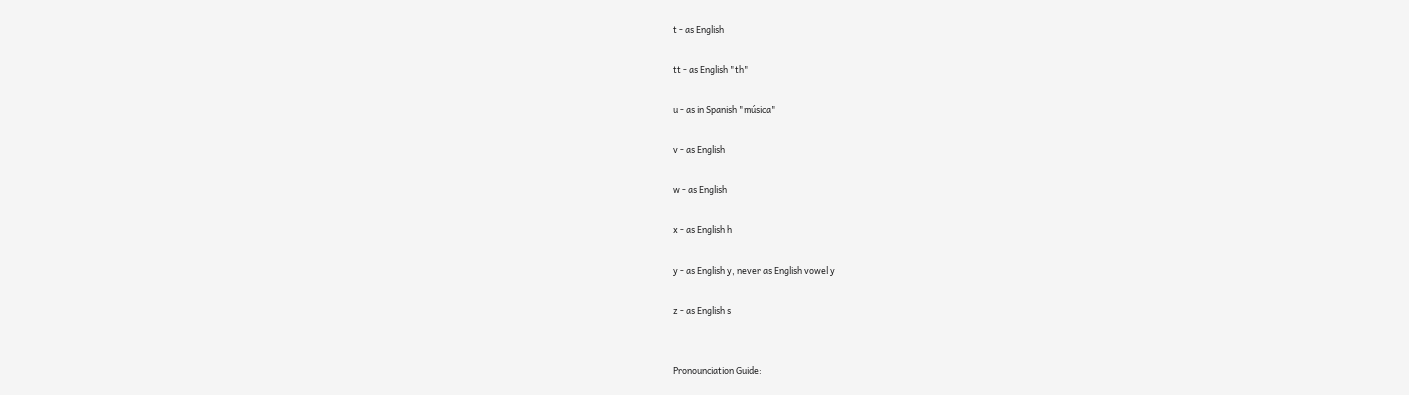t - as English

tt - as English "th"

u - as in Spanish "música"

v - as English

w - as English

x - as English h

y - as English y, never as English vowel y

z - as English s


Pronounciation Guide: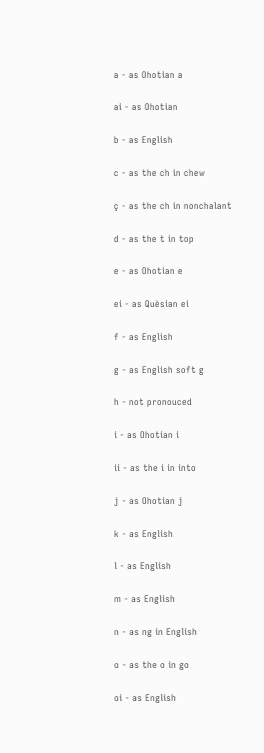a - as Ohotian a

ai - as Ohotian

b - as English

c - as the ch in chew

ç - as the ch in nonchalant

d - as the t in top

e - as Ohotian e

ei - as Quèsian ei

f - as English

g - as English soft g

h - not pronouced

i - as Ohotian i

ii - as the i in into

j - as Ohotian j

k - as English

l - as English

m - as English

n - as ng in English

o - as the o in go

oi - as English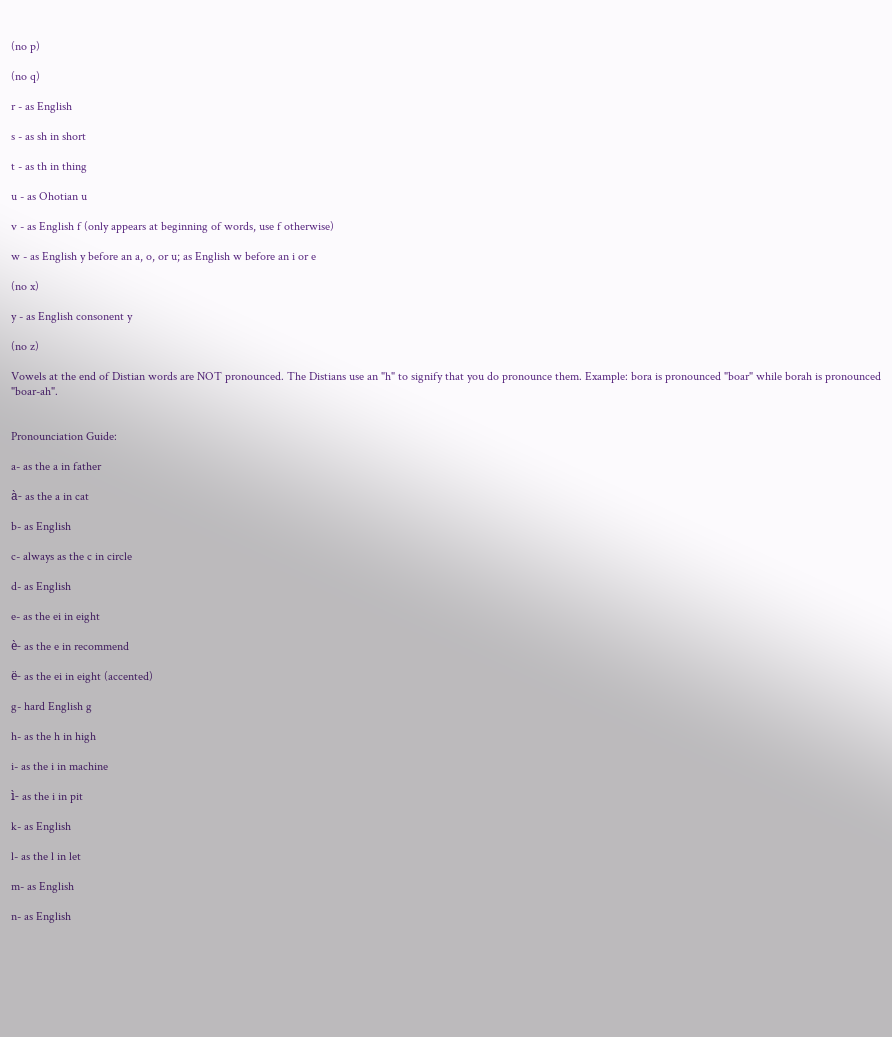(no p)

(no q)

r - as English

s - as sh in short

t - as th in thing

u - as Ohotian u

v - as English f (only appears at beginning of words, use f otherwise)

w - as English y before an a, o, or u; as English w before an i or e

(no x)

y - as English consonent y

(no z)

Vowels at the end of Distian words are NOT pronounced. The Distians use an "h" to signify that you do pronounce them. Example: bora is pronounced "boar" while borah is pronounced "boar-ah".


Pronounciation Guide:

a- as the a in father

à- as the a in cat

b- as English

c- always as the c in circle

d- as English

e- as the ei in eight

è- as the e in recommend

ë- as the ei in eight (accented)

g- hard English g

h- as the h in high

i- as the i in machine

ì- as the i in pit

k- as English

l- as the l in let

m- as English

n- as English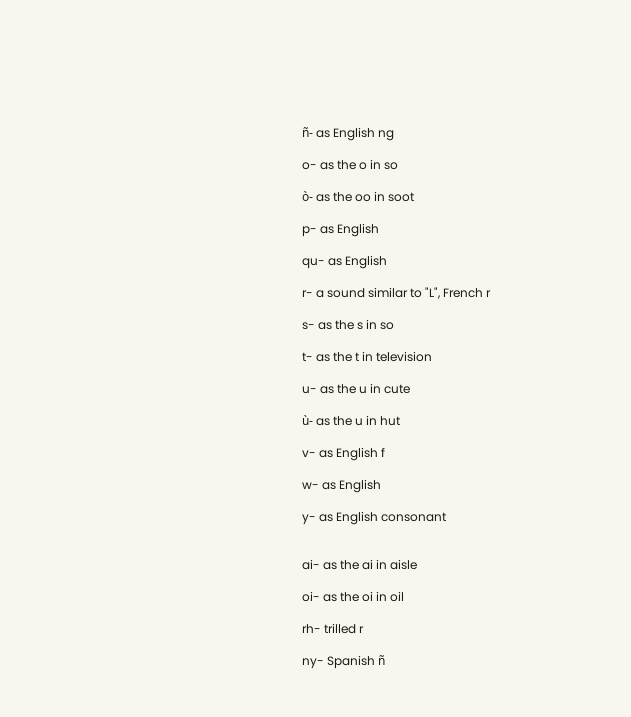ñ- as English ng

o- as the o in so

ò- as the oo in soot

p- as English

qu- as English

r- a sound similar to "L", French r

s- as the s in so

t- as the t in television

u- as the u in cute

ù- as the u in hut

v- as English f

w- as English

y- as English consonant


ai- as the ai in aisle

oi- as the oi in oil

rh- trilled r

ny- Spanish ñ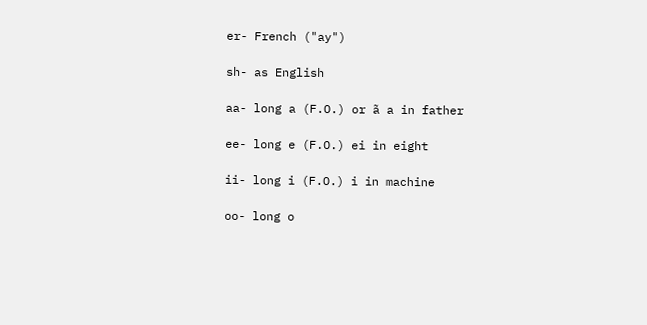er- French ("ay")

sh- as English

aa- long a (F.O.) or ã a in father

ee- long e (F.O.) ei in eight

ii- long i (F.O.) i in machine

oo- long o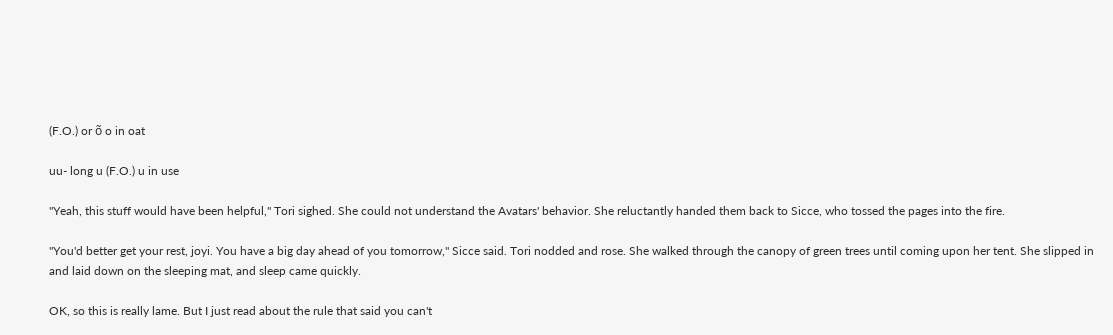(F.O.) or õ o in oat

uu- long u (F.O.) u in use

"Yeah, this stuff would have been helpful," Tori sighed. She could not understand the Avatars' behavior. She reluctantly handed them back to Sicce, who tossed the pages into the fire.

"You'd better get your rest, joyi. You have a big day ahead of you tomorrow," Sicce said. Tori nodded and rose. She walked through the canopy of green trees until coming upon her tent. She slipped in and laid down on the sleeping mat, and sleep came quickly.

OK, so this is really lame. But I just read about the rule that said you can't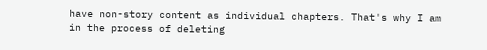have non-story content as individual chapters. That's why I am in the process of deleting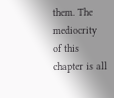them. The mediocrity of this chapter is all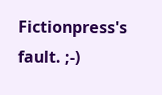Fictionpress's fault. ;-)